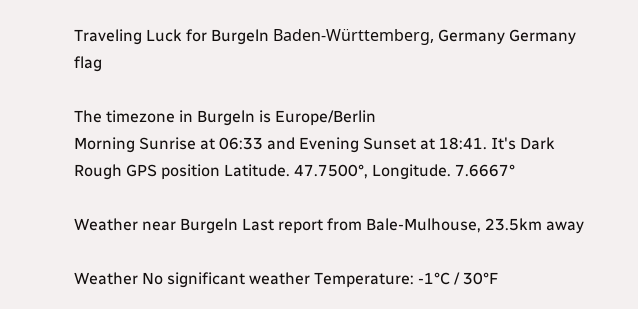Traveling Luck for Burgeln Baden-Württemberg, Germany Germany flag

The timezone in Burgeln is Europe/Berlin
Morning Sunrise at 06:33 and Evening Sunset at 18:41. It's Dark
Rough GPS position Latitude. 47.7500°, Longitude. 7.6667°

Weather near Burgeln Last report from Bale-Mulhouse, 23.5km away

Weather No significant weather Temperature: -1°C / 30°F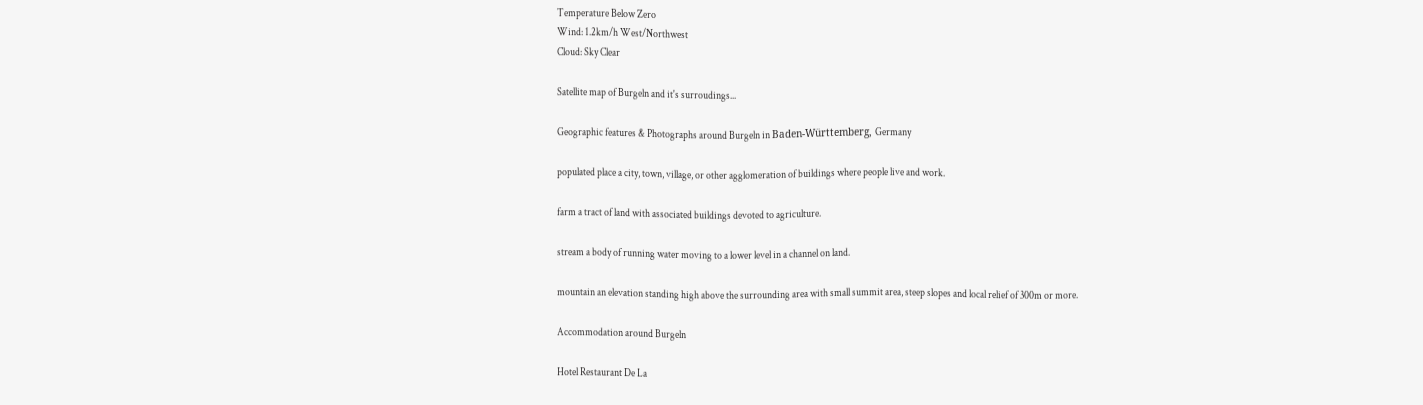Temperature Below Zero
Wind: 1.2km/h West/Northwest
Cloud: Sky Clear

Satellite map of Burgeln and it's surroudings...

Geographic features & Photographs around Burgeln in Baden-Württemberg, Germany

populated place a city, town, village, or other agglomeration of buildings where people live and work.

farm a tract of land with associated buildings devoted to agriculture.

stream a body of running water moving to a lower level in a channel on land.

mountain an elevation standing high above the surrounding area with small summit area, steep slopes and local relief of 300m or more.

Accommodation around Burgeln

Hotel Restaurant De La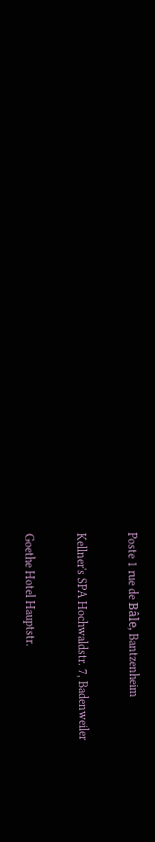Poste 1 rue de Bâle, Bantzenheim

Kellner's SPA Hochwaldstr. 7, Badenweiler

Goethe Hotel Hauptstr.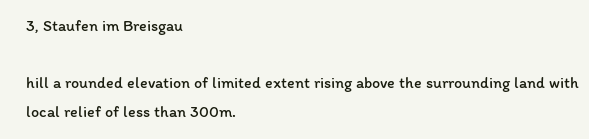3, Staufen im Breisgau

hill a rounded elevation of limited extent rising above the surrounding land with local relief of less than 300m.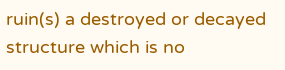ruin(s) a destroyed or decayed structure which is no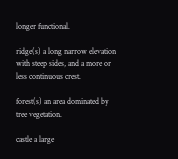longer functional.

ridge(s) a long narrow elevation with steep sides, and a more or less continuous crest.

forest(s) an area dominated by tree vegetation.

castle a large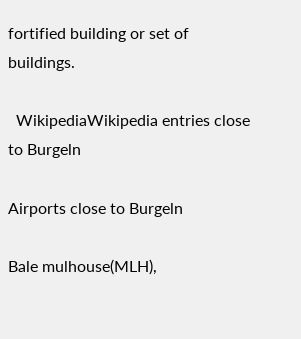fortified building or set of buildings.

  WikipediaWikipedia entries close to Burgeln

Airports close to Burgeln

Bale mulhouse(MLH),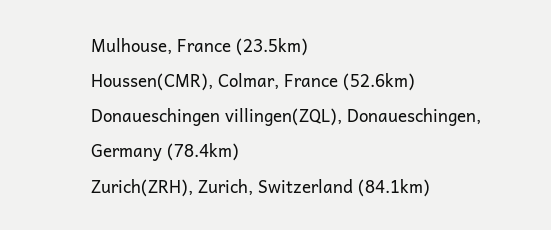Mulhouse, France (23.5km)
Houssen(CMR), Colmar, France (52.6km)
Donaueschingen villingen(ZQL), Donaueschingen, Germany (78.4km)
Zurich(ZRH), Zurich, Switzerland (84.1km)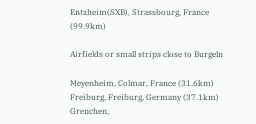Entzheim(SXB), Strassbourg, France (99.9km)

Airfields or small strips close to Burgeln

Meyenheim, Colmar, France (31.6km)
Freiburg, Freiburg, Germany (37.1km)
Grenchen,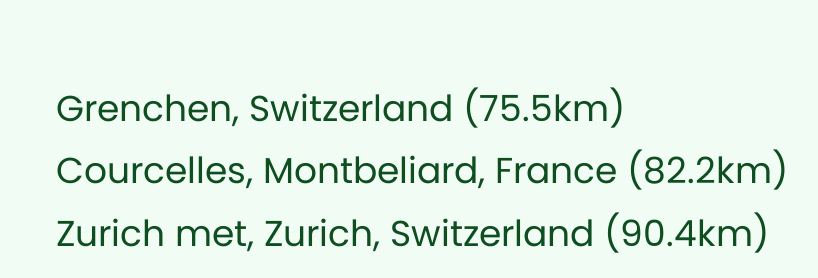Grenchen, Switzerland (75.5km)
Courcelles, Montbeliard, France (82.2km)
Zurich met, Zurich, Switzerland (90.4km)